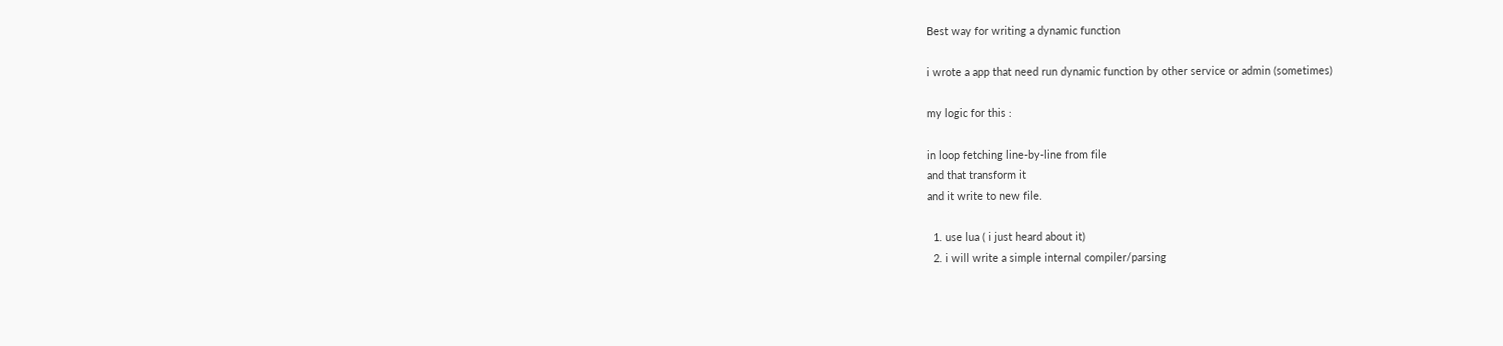Best way for writing a dynamic function

i wrote a app that need run dynamic function by other service or admin (sometimes)

my logic for this :

in loop fetching line-by-line from file
and that transform it
and it write to new file.

  1. use lua ( i just heard about it)
  2. i will write a simple internal compiler/parsing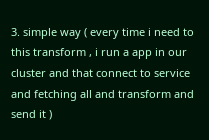3. simple way ( every time i need to this transform , i run a app in our cluster and that connect to service and fetching all and transform and send it )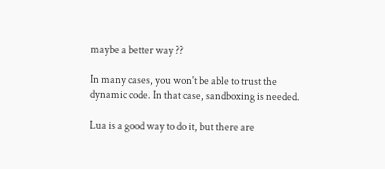maybe a better way ??

In many cases, you won't be able to trust the dynamic code. In that case, sandboxing is needed.

Lua is a good way to do it, but there are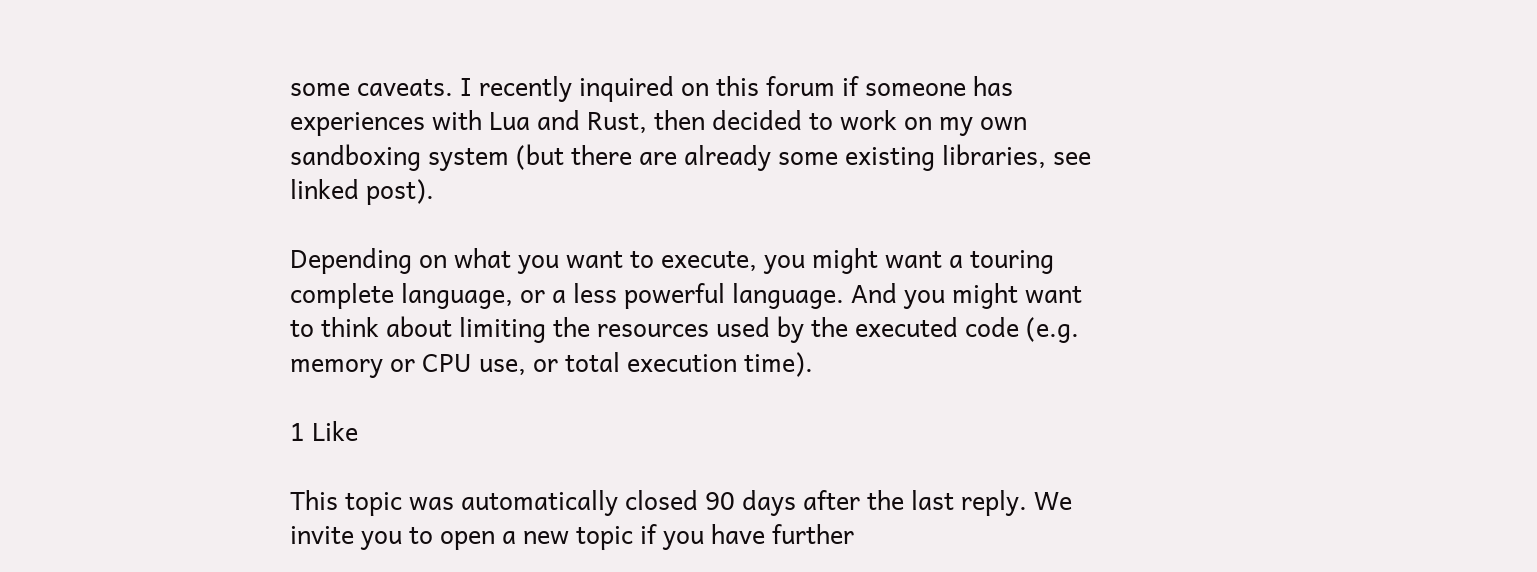some caveats. I recently inquired on this forum if someone has experiences with Lua and Rust, then decided to work on my own sandboxing system (but there are already some existing libraries, see linked post).

Depending on what you want to execute, you might want a touring complete language, or a less powerful language. And you might want to think about limiting the resources used by the executed code (e.g. memory or CPU use, or total execution time).

1 Like

This topic was automatically closed 90 days after the last reply. We invite you to open a new topic if you have further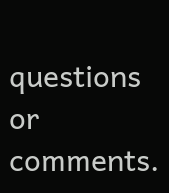questions or comments.